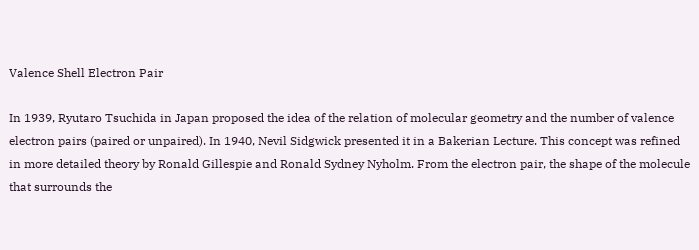Valence Shell Electron Pair

In 1939, Ryutaro Tsuchida in Japan proposed the idea of the relation of molecular geometry and the number of valence electron pairs (paired or unpaired). In 1940, Nevil Sidgwick presented it in a Bakerian Lecture. This concept was refined in more detailed theory by Ronald Gillespie and Ronald Sydney Nyholm. From the electron pair, the shape of the molecule that surrounds the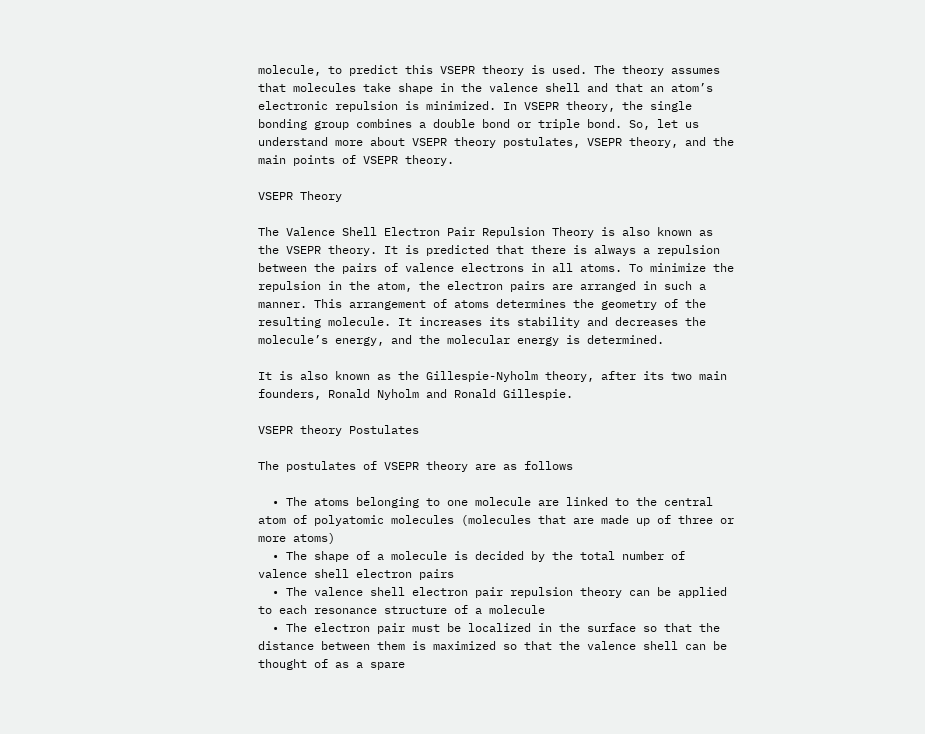molecule, to predict this VSEPR theory is used. The theory assumes that molecules take shape in the valence shell and that an atom’s electronic repulsion is minimized. In VSEPR theory, the single bonding group combines a double bond or triple bond. So, let us understand more about VSEPR theory postulates, VSEPR theory, and the main points of VSEPR theory.

VSEPR Theory

The Valence Shell Electron Pair Repulsion Theory is also known as the VSEPR theory. It is predicted that there is always a repulsion between the pairs of valence electrons in all atoms. To minimize the repulsion in the atom, the electron pairs are arranged in such a manner. This arrangement of atoms determines the geometry of the resulting molecule. It increases its stability and decreases the molecule’s energy, and the molecular energy is determined.

It is also known as the Gillespie-Nyholm theory, after its two main founders, Ronald Nyholm and Ronald Gillespie.

VSEPR theory Postulates

The postulates of VSEPR theory are as follows

  • The atoms belonging to one molecule are linked to the central atom of polyatomic molecules (molecules that are made up of three or more atoms)
  • The shape of a molecule is decided by the total number of valence shell electron pairs
  • The valence shell electron pair repulsion theory can be applied to each resonance structure of a molecule
  • The electron pair must be localized in the surface so that the distance between them is maximized so that the valence shell can be thought of as a spare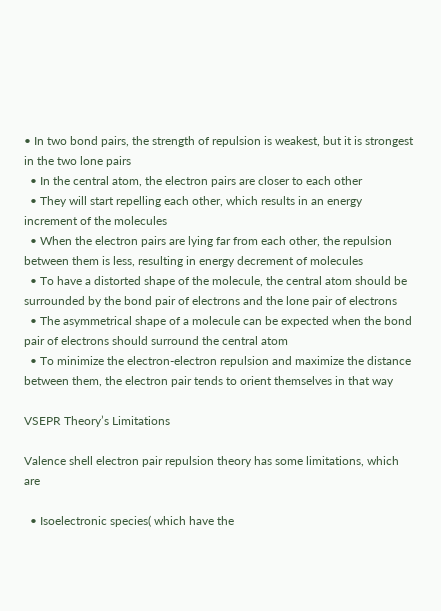• In two bond pairs, the strength of repulsion is weakest, but it is strongest in the two lone pairs
  • In the central atom, the electron pairs are closer to each other
  • They will start repelling each other, which results in an energy increment of the molecules
  • When the electron pairs are lying far from each other, the repulsion between them is less, resulting in energy decrement of molecules
  • To have a distorted shape of the molecule, the central atom should be surrounded by the bond pair of electrons and the lone pair of electrons
  • The asymmetrical shape of a molecule can be expected when the bond pair of electrons should surround the central atom
  • To minimize the electron-electron repulsion and maximize the distance between them, the electron pair tends to orient themselves in that way

VSEPR Theory’s Limitations

Valence shell electron pair repulsion theory has some limitations, which are

  • Isoelectronic species( which have the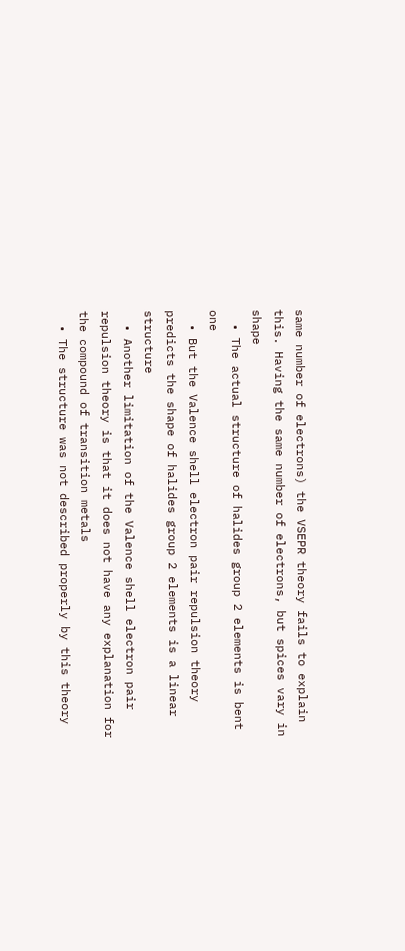same number of electrons) the VSEPR theory fails to explain this. Having the same number of electrons, but spices vary in shape
  • The actual structure of halides group 2 elements is bent one
  • But the Valence shell electron pair repulsion theory predicts the shape of halides group 2 elements is a linear structure
  • Another limitation of the Valence shell electron pair repulsion theory is that it does not have any explanation for the compound of transition metals
  • The structure was not described properly by this theory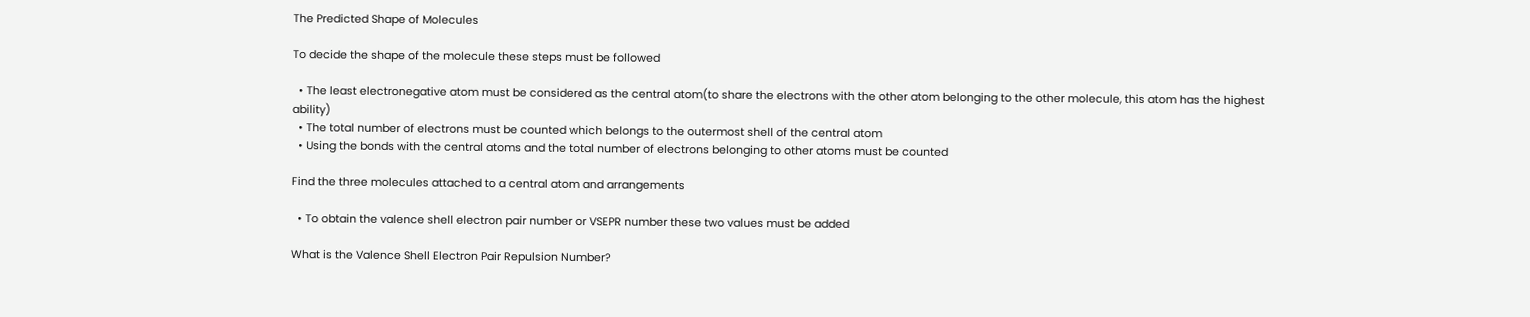The Predicted Shape of Molecules

To decide the shape of the molecule these steps must be followed

  • The least electronegative atom must be considered as the central atom(to share the electrons with the other atom belonging to the other molecule, this atom has the highest ability)
  • The total number of electrons must be counted which belongs to the outermost shell of the central atom
  • Using the bonds with the central atoms and the total number of electrons belonging to other atoms must be counted

Find the three molecules attached to a central atom and arrangements

  • To obtain the valence shell electron pair number or VSEPR number these two values must be added

What is the Valence Shell Electron Pair Repulsion Number?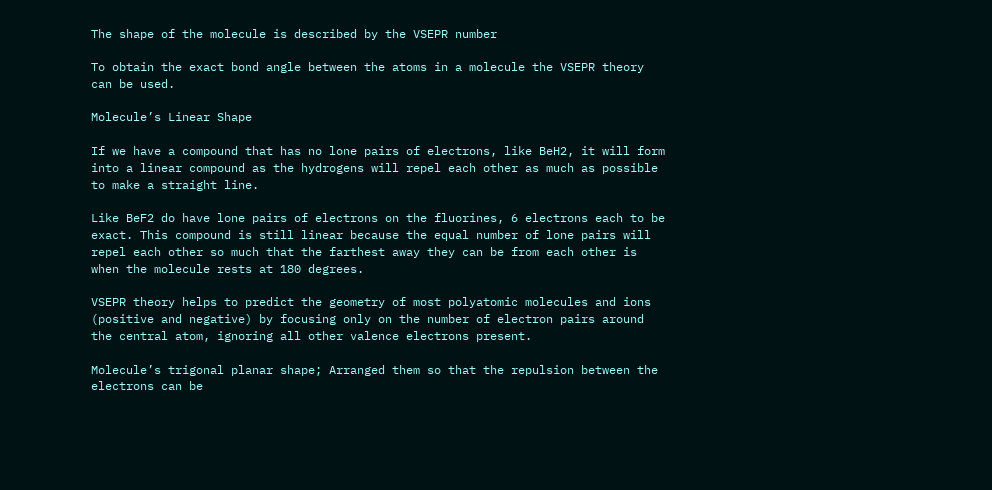The shape of the molecule is described by the VSEPR number

To obtain the exact bond angle between the atoms in a molecule the VSEPR theory can be used.

Molecule’s Linear Shape

If we have a compound that has no lone pairs of electrons, like BeH2, it will form into a linear compound as the hydrogens will repel each other as much as possible to make a straight line.

Like BeF2 do have lone pairs of electrons on the fluorines, 6 electrons each to be exact. This compound is still linear because the equal number of lone pairs will repel each other so much that the farthest away they can be from each other is when the molecule rests at 180 degrees.

VSEPR theory helps to predict the geometry of most polyatomic molecules and ions (positive and negative) by focusing only on the number of electron pairs around the central atom, ignoring all other valence electrons present.

Molecule’s trigonal planar shape; Arranged them so that the repulsion between the electrons can be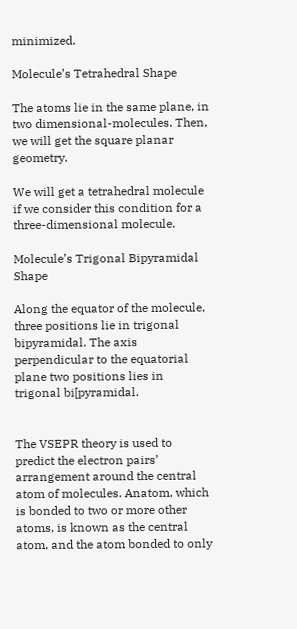minimized.

Molecule’s Tetrahedral Shape

The atoms lie in the same plane, in two dimensional-molecules. Then, we will get the square planar geometry.

We will get a tetrahedral molecule if we consider this condition for a three-dimensional molecule.

Molecule’s Trigonal Bipyramidal Shape

Along the equator of the molecule, three positions lie in trigonal bipyramidal. The axis perpendicular to the equatorial plane two positions lies in trigonal bi[pyramidal.


The VSEPR theory is used to predict the electron pairs’ arrangement around the central atom of molecules. Anatom, which is bonded to two or more other atoms, is known as the central atom, and the atom bonded to only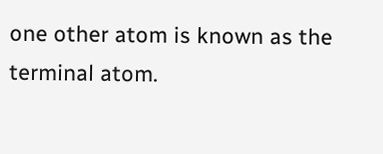one other atom is known as the terminal atom.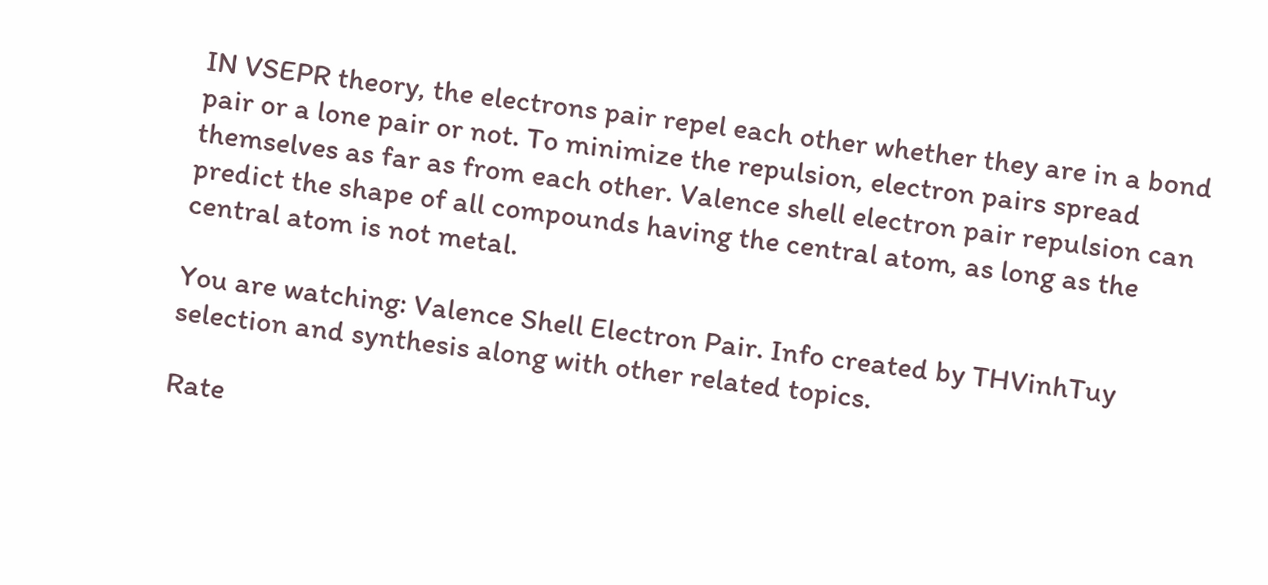IN VSEPR theory, the electrons pair repel each other whether they are in a bond pair or a lone pair or not. To minimize the repulsion, electron pairs spread themselves as far as from each other. Valence shell electron pair repulsion can predict the shape of all compounds having the central atom, as long as the central atom is not metal.

You are watching: Valence Shell Electron Pair. Info created by THVinhTuy selection and synthesis along with other related topics.

Rate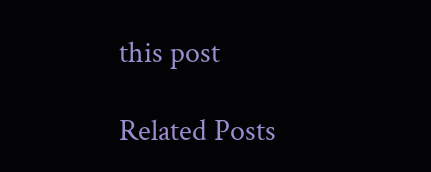this post

Related Posts